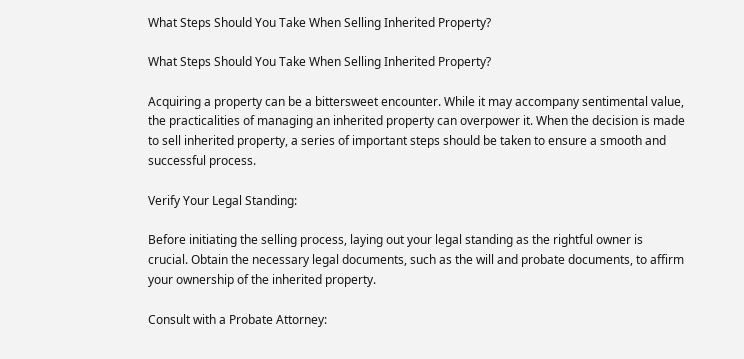What Steps Should You Take When Selling Inherited Property?

What Steps Should You Take When Selling Inherited Property?

Acquiring a property can be a bittersweet encounter. While it may accompany sentimental value, the practicalities of managing an inherited property can overpower it. When the decision is made to sell inherited property, a series of important steps should be taken to ensure a smooth and successful process.

Verify Your Legal Standing:

Before initiating the selling process, laying out your legal standing as the rightful owner is crucial. Obtain the necessary legal documents, such as the will and probate documents, to affirm your ownership of the inherited property.

Consult with a Probate Attorney: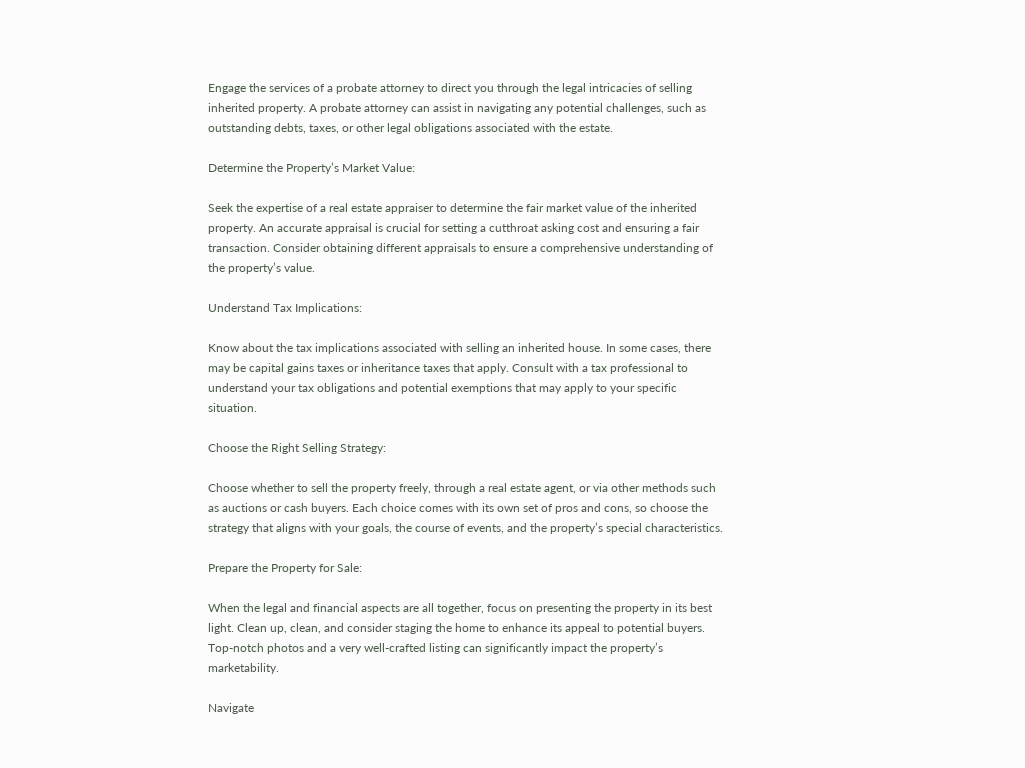Engage the services of a probate attorney to direct you through the legal intricacies of selling inherited property. A probate attorney can assist in navigating any potential challenges, such as outstanding debts, taxes, or other legal obligations associated with the estate.

Determine the Property’s Market Value:

Seek the expertise of a real estate appraiser to determine the fair market value of the inherited property. An accurate appraisal is crucial for setting a cutthroat asking cost and ensuring a fair transaction. Consider obtaining different appraisals to ensure a comprehensive understanding of the property’s value.

Understand Tax Implications:

Know about the tax implications associated with selling an inherited house. In some cases, there may be capital gains taxes or inheritance taxes that apply. Consult with a tax professional to understand your tax obligations and potential exemptions that may apply to your specific situation.

Choose the Right Selling Strategy:

Choose whether to sell the property freely, through a real estate agent, or via other methods such as auctions or cash buyers. Each choice comes with its own set of pros and cons, so choose the strategy that aligns with your goals, the course of events, and the property’s special characteristics.

Prepare the Property for Sale:

When the legal and financial aspects are all together, focus on presenting the property in its best light. Clean up, clean, and consider staging the home to enhance its appeal to potential buyers. Top-notch photos and a very well-crafted listing can significantly impact the property’s marketability.

Navigate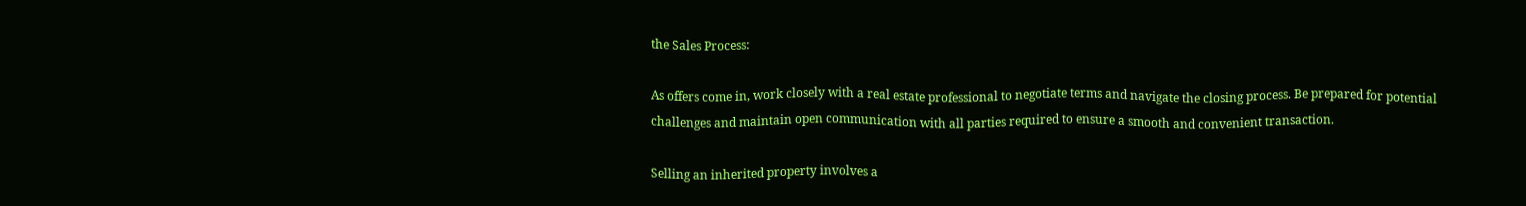the Sales Process:

As offers come in, work closely with a real estate professional to negotiate terms and navigate the closing process. Be prepared for potential challenges and maintain open communication with all parties required to ensure a smooth and convenient transaction.

Selling an inherited property involves a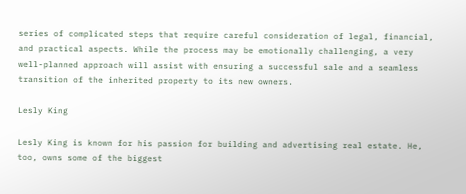series of complicated steps that require careful consideration of legal, financial, and practical aspects. While the process may be emotionally challenging, a very well-planned approach will assist with ensuring a successful sale and a seamless transition of the inherited property to its new owners.

Lesly King

Lesly King is known for his passion for building and advertising real estate. He, too, owns some of the biggest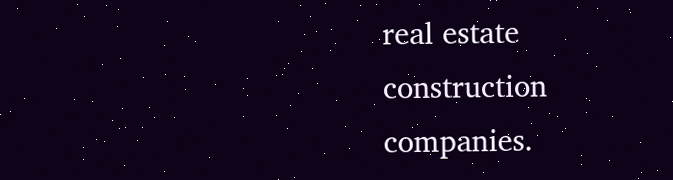real estate construction companies.